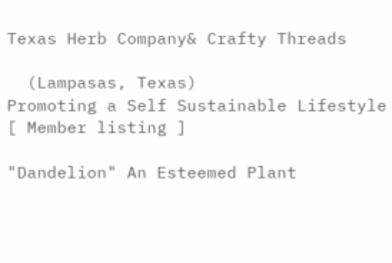Texas Herb Company& Crafty Threads

  (Lampasas, Texas)
Promoting a Self Sustainable Lifestyle
[ Member listing ]

"Dandelion" An Esteemed Plant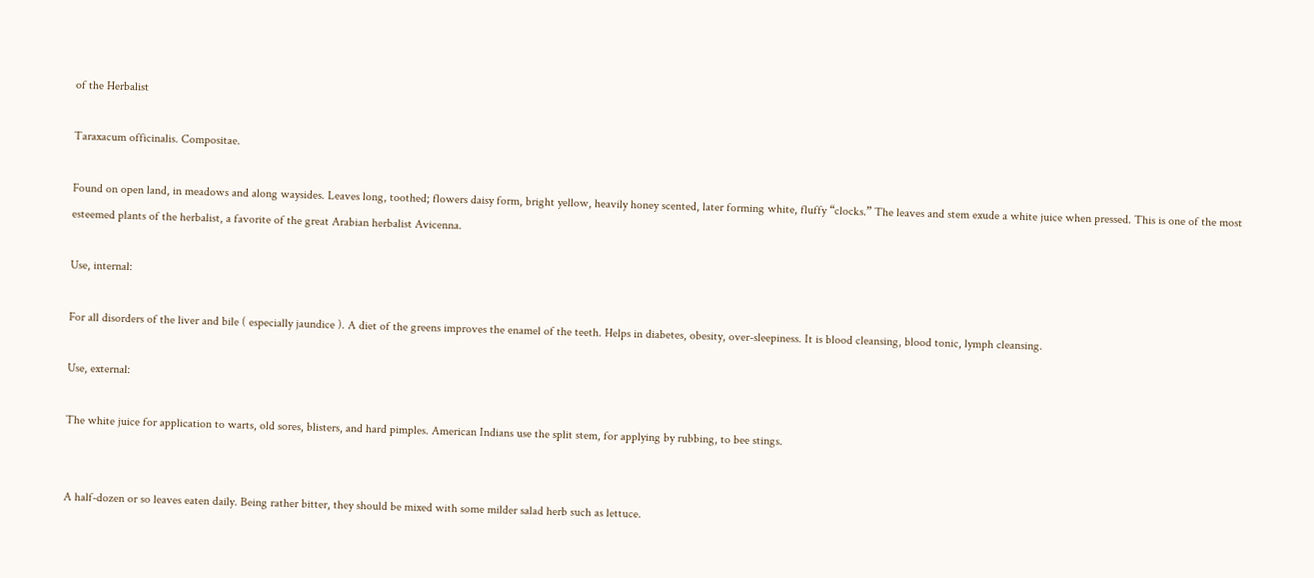of the Herbalist

Taraxacum officinalis. Compositae.

Found on open land, in meadows and along waysides. Leaves long, toothed; flowers daisy form, bright yellow, heavily honey scented, later forming white, fluffy “clocks.” The leaves and stem exude a white juice when pressed. This is one of the most esteemed plants of the herbalist, a favorite of the great Arabian herbalist Avicenna.

Use, internal:

For all disorders of the liver and bile ( especially jaundice ). A diet of the greens improves the enamel of the teeth. Helps in diabetes, obesity, over-sleepiness. It is blood cleansing, blood tonic, lymph cleansing.

Use, external:

The white juice for application to warts, old sores, blisters, and hard pimples. American Indians use the split stem, for applying by rubbing, to bee stings.


A half-dozen or so leaves eaten daily. Being rather bitter, they should be mixed with some milder salad herb such as lettuce.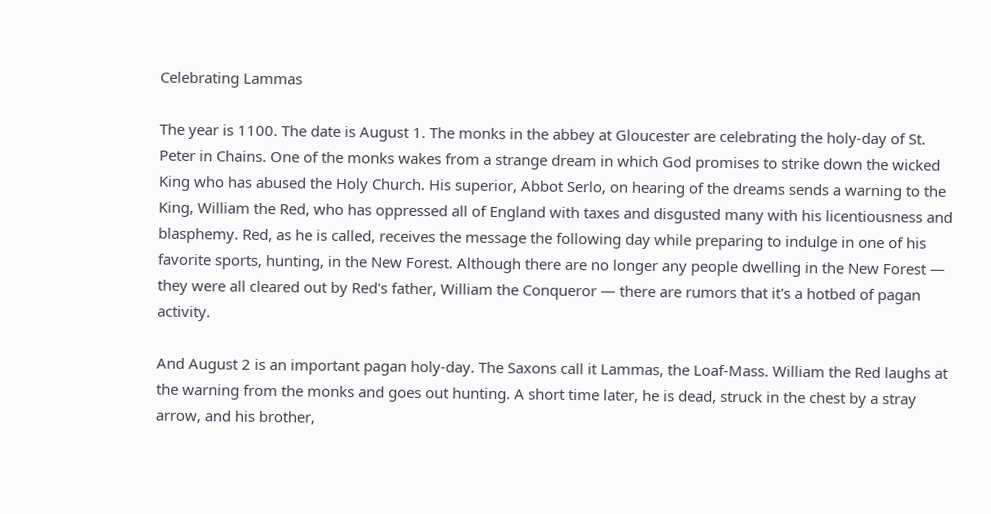Celebrating Lammas

The year is 1100. The date is August 1. The monks in the abbey at Gloucester are celebrating the holy-day of St. Peter in Chains. One of the monks wakes from a strange dream in which God promises to strike down the wicked King who has abused the Holy Church. His superior, Abbot Serlo, on hearing of the dreams sends a warning to the King, William the Red, who has oppressed all of England with taxes and disgusted many with his licentiousness and blasphemy. Red, as he is called, receives the message the following day while preparing to indulge in one of his favorite sports, hunting, in the New Forest. Although there are no longer any people dwelling in the New Forest — they were all cleared out by Red's father, William the Conqueror — there are rumors that it's a hotbed of pagan activity.

And August 2 is an important pagan holy-day. The Saxons call it Lammas, the Loaf-Mass. William the Red laughs at the warning from the monks and goes out hunting. A short time later, he is dead, struck in the chest by a stray arrow, and his brother,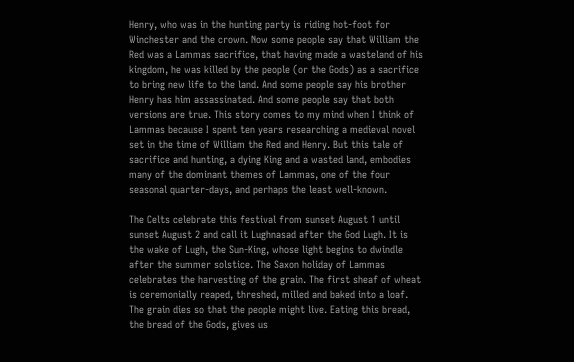Henry, who was in the hunting party is riding hot-foot for Winchester and the crown. Now some people say that William the Red was a Lammas sacrifice, that having made a wasteland of his kingdom, he was killed by the people (or the Gods) as a sacrifice to bring new life to the land. And some people say his brother Henry has him assassinated. And some people say that both versions are true. This story comes to my mind when I think of Lammas because I spent ten years researching a medieval novel set in the time of William the Red and Henry. But this tale of sacrifice and hunting, a dying King and a wasted land, embodies many of the dominant themes of Lammas, one of the four seasonal quarter-days, and perhaps the least well-known.

The Celts celebrate this festival from sunset August 1 until sunset August 2 and call it Lughnasad after the God Lugh. It is the wake of Lugh, the Sun-King, whose light begins to dwindle after the summer solstice. The Saxon holiday of Lammas celebrates the harvesting of the grain. The first sheaf of wheat is ceremonially reaped, threshed, milled and baked into a loaf. The grain dies so that the people might live. Eating this bread, the bread of the Gods, gives us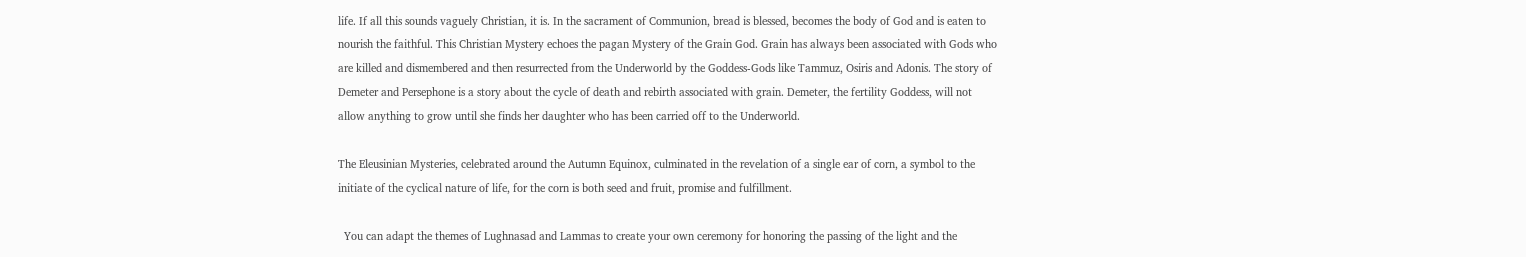life. If all this sounds vaguely Christian, it is. In the sacrament of Communion, bread is blessed, becomes the body of God and is eaten to nourish the faithful. This Christian Mystery echoes the pagan Mystery of the Grain God. Grain has always been associated with Gods who are killed and dismembered and then resurrected from the Underworld by the Goddess-Gods like Tammuz, Osiris and Adonis. The story of Demeter and Persephone is a story about the cycle of death and rebirth associated with grain. Demeter, the fertility Goddess, will not allow anything to grow until she finds her daughter who has been carried off to the Underworld.

The Eleusinian Mysteries, celebrated around the Autumn Equinox, culminated in the revelation of a single ear of corn, a symbol to the initiate of the cyclical nature of life, for the corn is both seed and fruit, promise and fulfillment.

  You can adapt the themes of Lughnasad and Lammas to create your own ceremony for honoring the passing of the light and the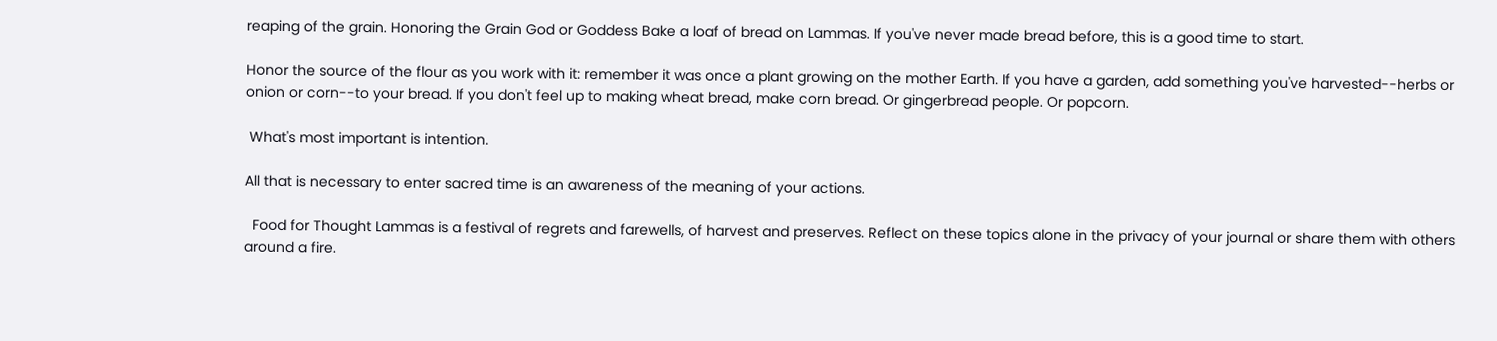reaping of the grain. Honoring the Grain God or Goddess Bake a loaf of bread on Lammas. If you've never made bread before, this is a good time to start.

Honor the source of the flour as you work with it: remember it was once a plant growing on the mother Earth. If you have a garden, add something you've harvested--herbs or onion or corn--to your bread. If you don't feel up to making wheat bread, make corn bread. Or gingerbread people. Or popcorn.

 What's most important is intention.

All that is necessary to enter sacred time is an awareness of the meaning of your actions.

  Food for Thought Lammas is a festival of regrets and farewells, of harvest and preserves. Reflect on these topics alone in the privacy of your journal or share them with others around a fire.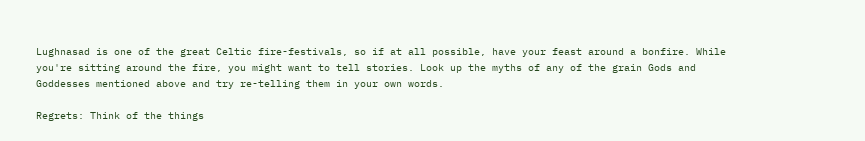Lughnasad is one of the great Celtic fire-festivals, so if at all possible, have your feast around a bonfire. While you're sitting around the fire, you might want to tell stories. Look up the myths of any of the grain Gods and Goddesses mentioned above and try re-telling them in your own words.

Regrets: Think of the things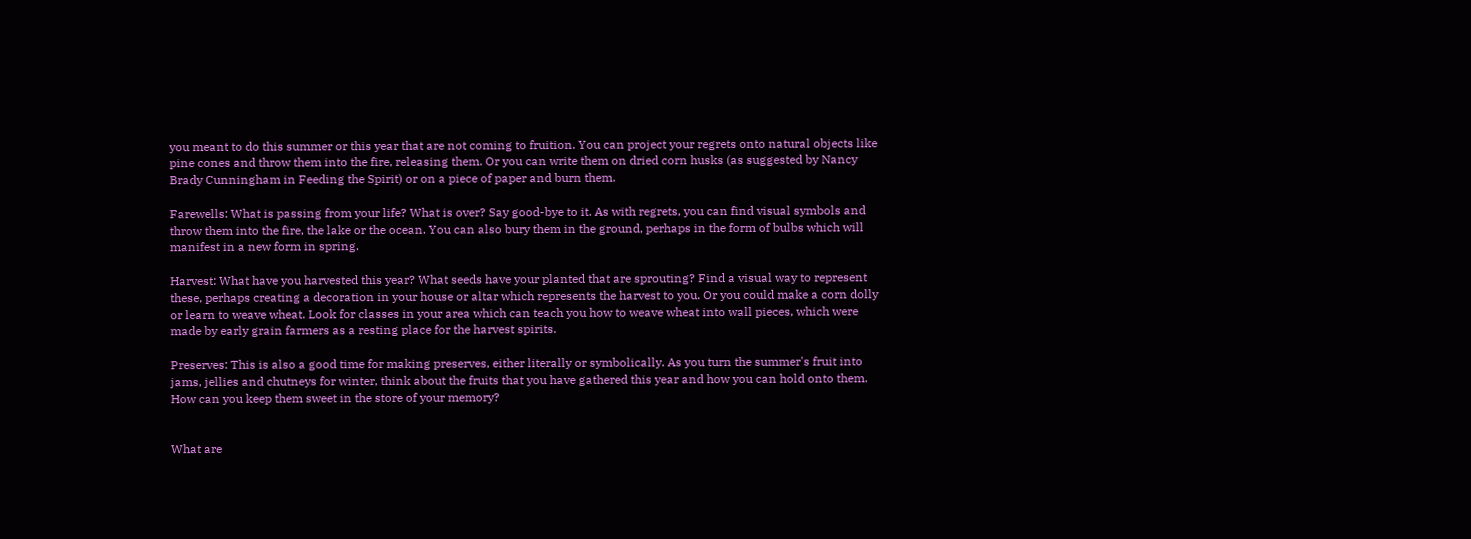you meant to do this summer or this year that are not coming to fruition. You can project your regrets onto natural objects like pine cones and throw them into the fire, releasing them. Or you can write them on dried corn husks (as suggested by Nancy Brady Cunningham in Feeding the Spirit) or on a piece of paper and burn them.

Farewells: What is passing from your life? What is over? Say good-bye to it. As with regrets, you can find visual symbols and throw them into the fire, the lake or the ocean. You can also bury them in the ground, perhaps in the form of bulbs which will manifest in a new form in spring.

Harvest: What have you harvested this year? What seeds have your planted that are sprouting? Find a visual way to represent these, perhaps creating a decoration in your house or altar which represents the harvest to you. Or you could make a corn dolly or learn to weave wheat. Look for classes in your area which can teach you how to weave wheat into wall pieces, which were made by early grain farmers as a resting place for the harvest spirits.

Preserves: This is also a good time for making preserves, either literally or symbolically. As you turn the summer's fruit into jams, jellies and chutneys for winter, think about the fruits that you have gathered this year and how you can hold onto them. How can you keep them sweet in the store of your memory?


What are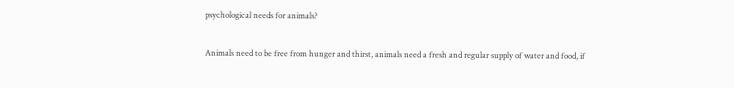psychological needs for animals?

Animals need to be free from hunger and thirst, animals need a fresh and regular supply of water and food, if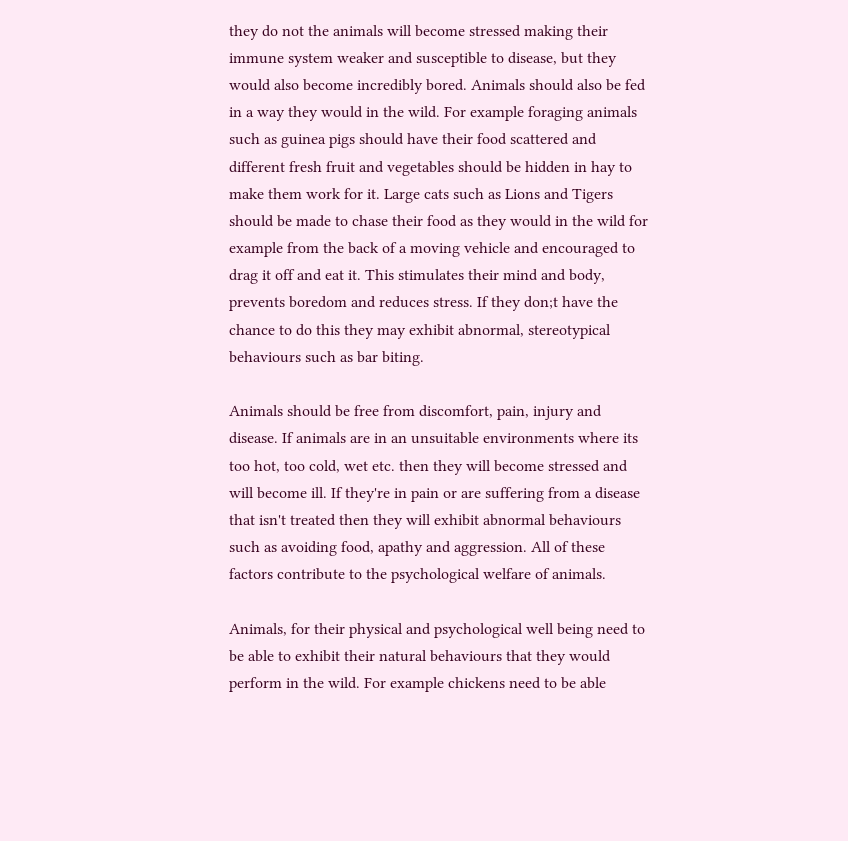they do not the animals will become stressed making their immune system weaker and susceptible to disease, but they would also become incredibly bored. Animals should also be fed in a way they would in the wild. For example foraging animals such as guinea pigs should have their food scattered and different fresh fruit and vegetables should be hidden in hay to make them work for it. Large cats such as Lions and Tigers should be made to chase their food as they would in the wild for example from the back of a moving vehicle and encouraged to drag it off and eat it. This stimulates their mind and body, prevents boredom and reduces stress. If they don;t have the chance to do this they may exhibit abnormal, stereotypical behaviours such as bar biting.

Animals should be free from discomfort, pain, injury and disease. If animals are in an unsuitable environments where its too hot, too cold, wet etc. then they will become stressed and will become ill. If they're in pain or are suffering from a disease that isn't treated then they will exhibit abnormal behaviours such as avoiding food, apathy and aggression. All of these factors contribute to the psychological welfare of animals.

Animals, for their physical and psychological well being need to be able to exhibit their natural behaviours that they would perform in the wild. For example chickens need to be able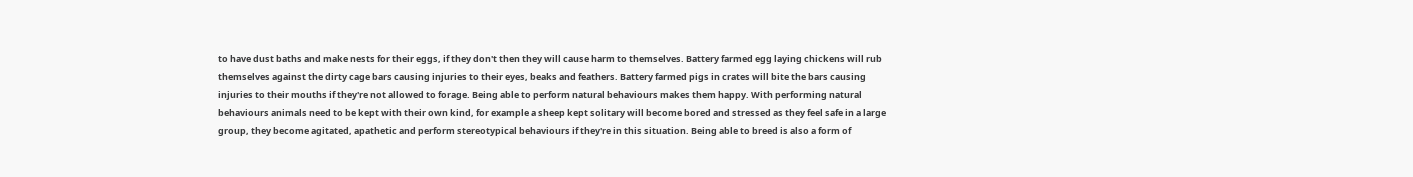to have dust baths and make nests for their eggs, if they don't then they will cause harm to themselves. Battery farmed egg laying chickens will rub themselves against the dirty cage bars causing injuries to their eyes, beaks and feathers. Battery farmed pigs in crates will bite the bars causing injuries to their mouths if they're not allowed to forage. Being able to perform natural behaviours makes them happy. With performing natural behaviours animals need to be kept with their own kind, for example a sheep kept solitary will become bored and stressed as they feel safe in a large group, they become agitated, apathetic and perform stereotypical behaviours if they're in this situation. Being able to breed is also a form of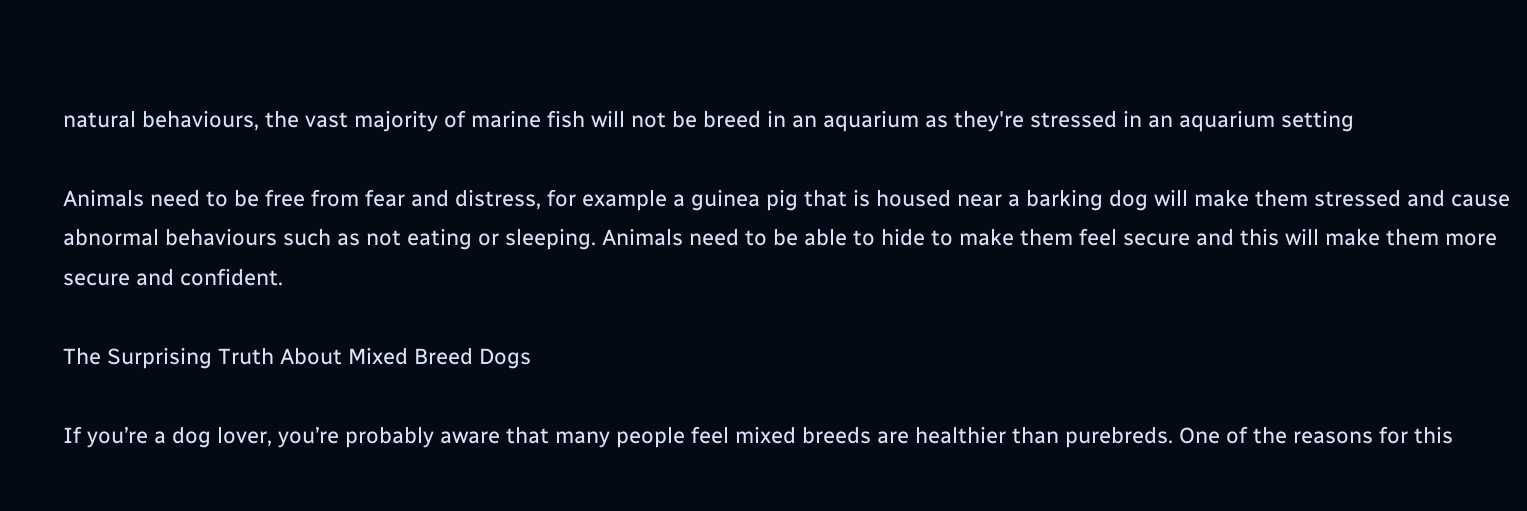natural behaviours, the vast majority of marine fish will not be breed in an aquarium as they're stressed in an aquarium setting

Animals need to be free from fear and distress, for example a guinea pig that is housed near a barking dog will make them stressed and cause abnormal behaviours such as not eating or sleeping. Animals need to be able to hide to make them feel secure and this will make them more secure and confident.

The Surprising Truth About Mixed Breed Dogs

If you’re a dog lover, you’re probably aware that many people feel mixed breeds are healthier than purebreds. One of the reasons for this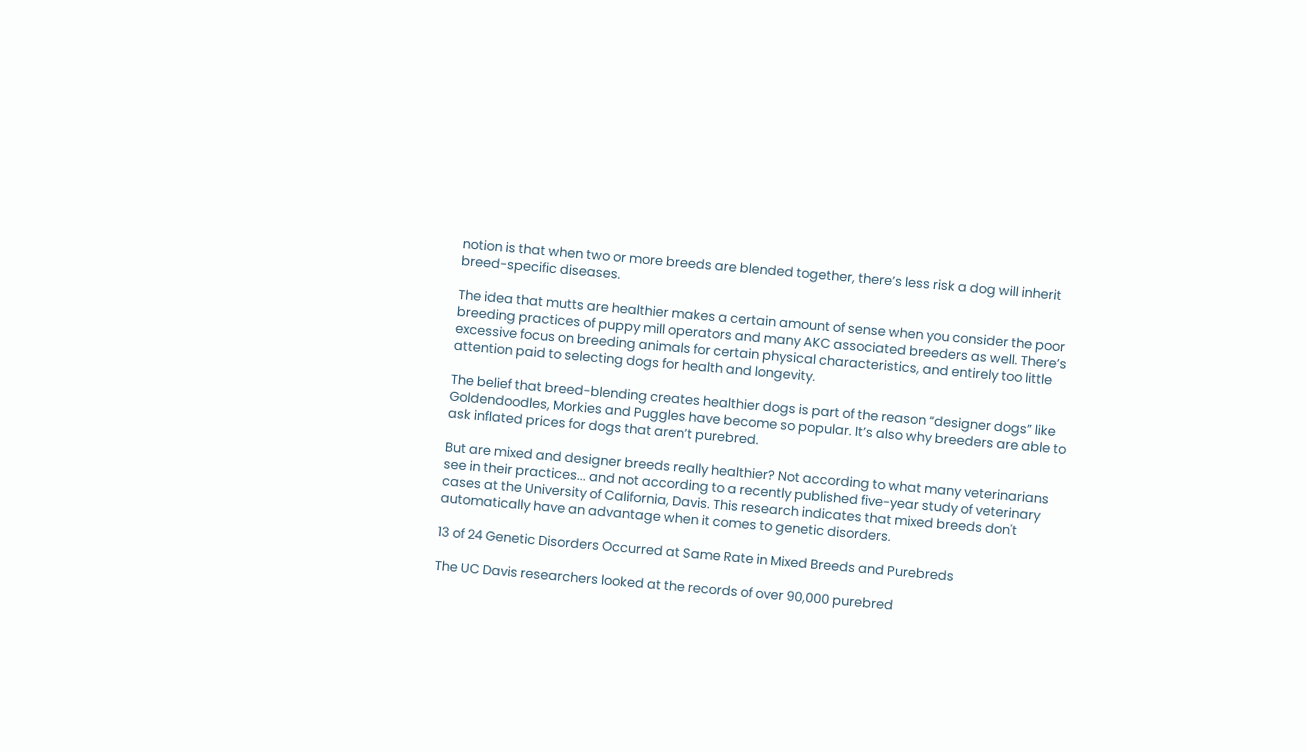notion is that when two or more breeds are blended together, there’s less risk a dog will inherit breed-specific diseases.

The idea that mutts are healthier makes a certain amount of sense when you consider the poor breeding practices of puppy mill operators and many AKC associated breeders as well. There’s excessive focus on breeding animals for certain physical characteristics, and entirely too little attention paid to selecting dogs for health and longevity.

The belief that breed-blending creates healthier dogs is part of the reason “designer dogs” like Goldendoodles, Morkies and Puggles have become so popular. It’s also why breeders are able to ask inflated prices for dogs that aren’t purebred.

But are mixed and designer breeds really healthier? Not according to what many veterinarians see in their practices... and not according to a recently published five-year study of veterinary cases at the University of California, Davis. This research indicates that mixed breeds don't automatically have an advantage when it comes to genetic disorders.

13 of 24 Genetic Disorders Occurred at Same Rate in Mixed Breeds and Purebreds

The UC Davis researchers looked at the records of over 90,000 purebred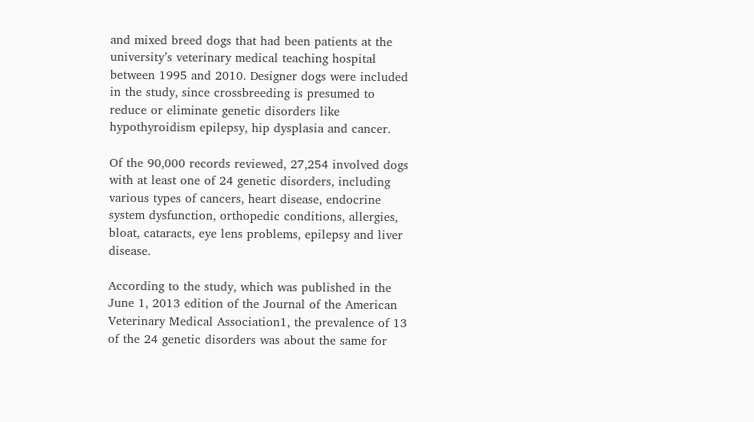and mixed breed dogs that had been patients at the university’s veterinary medical teaching hospital between 1995 and 2010. Designer dogs were included in the study, since crossbreeding is presumed to reduce or eliminate genetic disorders like hypothyroidism epilepsy, hip dysplasia and cancer.

Of the 90,000 records reviewed, 27,254 involved dogs with at least one of 24 genetic disorders, including various types of cancers, heart disease, endocrine system dysfunction, orthopedic conditions, allergies, bloat, cataracts, eye lens problems, epilepsy and liver disease.

According to the study, which was published in the June 1, 2013 edition of the Journal of the American Veterinary Medical Association1, the prevalence of 13 of the 24 genetic disorders was about the same for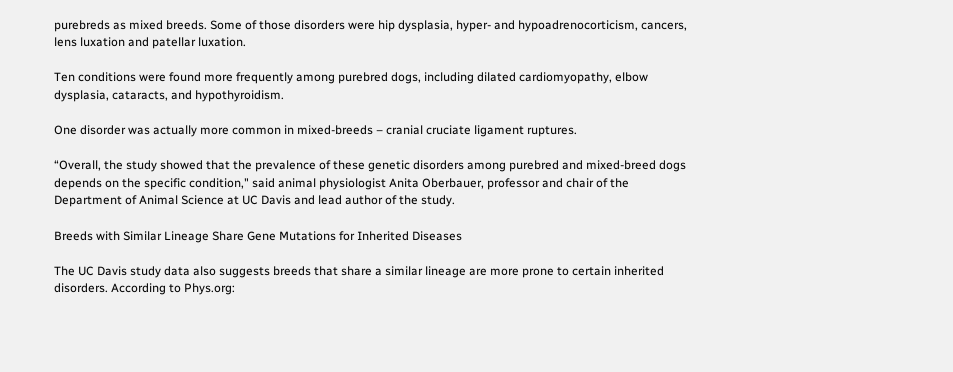purebreds as mixed breeds. Some of those disorders were hip dysplasia, hyper- and hypoadrenocorticism, cancers, lens luxation and patellar luxation.

Ten conditions were found more frequently among purebred dogs, including dilated cardiomyopathy, elbow dysplasia, cataracts, and hypothyroidism.

One disorder was actually more common in mixed-breeds – cranial cruciate ligament ruptures.

“Overall, the study showed that the prevalence of these genetic disorders among purebred and mixed-breed dogs depends on the specific condition," said animal physiologist Anita Oberbauer, professor and chair of the Department of Animal Science at UC Davis and lead author of the study.

Breeds with Similar Lineage Share Gene Mutations for Inherited Diseases

The UC Davis study data also suggests breeds that share a similar lineage are more prone to certain inherited disorders. According to Phys.org: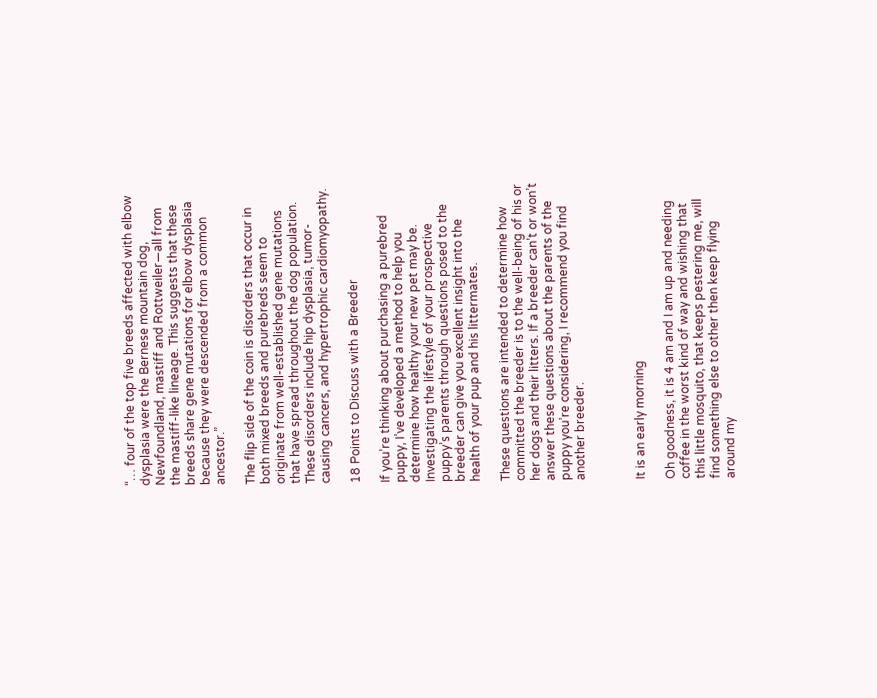“… four of the top five breeds affected with elbow dysplasia were the Bernese mountain dog, Newfoundland, mastiff and Rottweiler—all from the mastiff-like lineage. This suggests that these breeds share gene mutations for elbow dysplasia because they were descended from a common ancestor.”

The flip side of the coin is disorders that occur in both mixed breeds and purebreds seem to originate from well-established gene mutations that have spread throughout the dog population. These disorders include hip dysplasia, tumor-causing cancers, and hypertrophic cardiomyopathy.

18 Points to Discuss with a Breeder

If you’re thinking about purchasing a purebred puppy, I’ve developed a method to help you determine how healthy your new pet may be. Investigating the lifestyle of your prospective puppy’s parents through questions posed to the breeder can give you excellent insight into the health of your pup and his littermates.

These questions are intended to determine how committed the breeder is to the well-being of his or her dogs and their litters. If a breeder can’t or won’t answer these questions about the parents of the puppy you’re considering, I recommend you find another breeder.



It is an early morning

Oh goodness, it is 4 am and I am up and needing coffee in the worst kind of way and wishing that this little mosquito, that keeps pestering me, will find something else to other then keep flying around my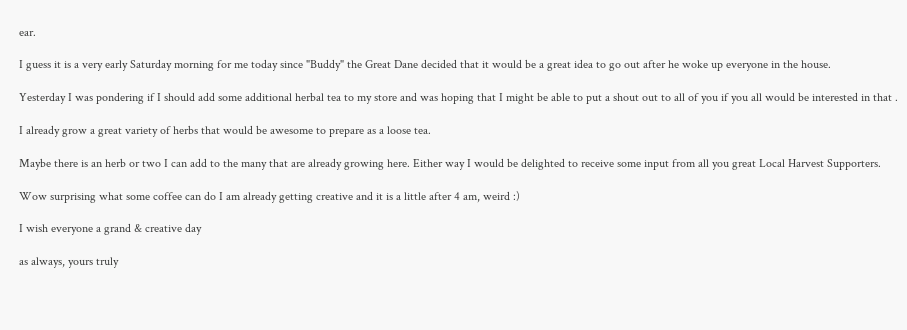ear.

I guess it is a very early Saturday morning for me today since "Buddy" the Great Dane decided that it would be a great idea to go out after he woke up everyone in the house.

Yesterday I was pondering if I should add some additional herbal tea to my store and was hoping that I might be able to put a shout out to all of you if you all would be interested in that .

I already grow a great variety of herbs that would be awesome to prepare as a loose tea.

Maybe there is an herb or two I can add to the many that are already growing here. Either way I would be delighted to receive some input from all you great Local Harvest Supporters.

Wow surprising what some coffee can do I am already getting creative and it is a little after 4 am, weird :)

I wish everyone a grand & creative day

as always, yours truly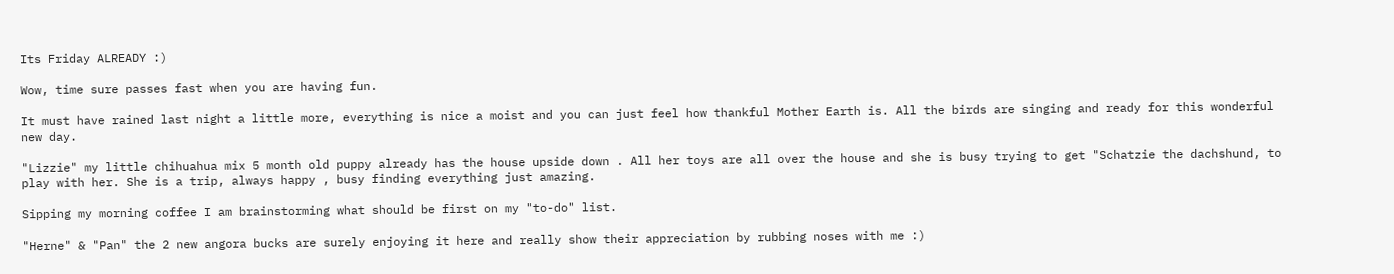Its Friday ALREADY :)

Wow, time sure passes fast when you are having fun.

It must have rained last night a little more, everything is nice a moist and you can just feel how thankful Mother Earth is. All the birds are singing and ready for this wonderful new day.

"Lizzie" my little chihuahua mix 5 month old puppy already has the house upside down . All her toys are all over the house and she is busy trying to get "Schatzie the dachshund, to play with her. She is a trip, always happy , busy finding everything just amazing.

Sipping my morning coffee I am brainstorming what should be first on my "to-do" list.

"Herne" & "Pan" the 2 new angora bucks are surely enjoying it here and really show their appreciation by rubbing noses with me :)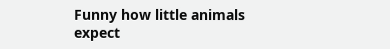Funny how little animals expect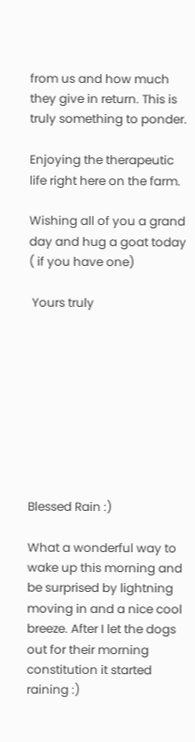from us and how much they give in return. This is truly something to ponder.

Enjoying the therapeutic life right here on the farm.

Wishing all of you a grand day and hug a goat today ( if you have one)

 Yours truly









Blessed Rain :)

What a wonderful way to wake up this morning and be surprised by lightning moving in and a nice cool breeze. After I let the dogs out for their morning constitution it started raining :)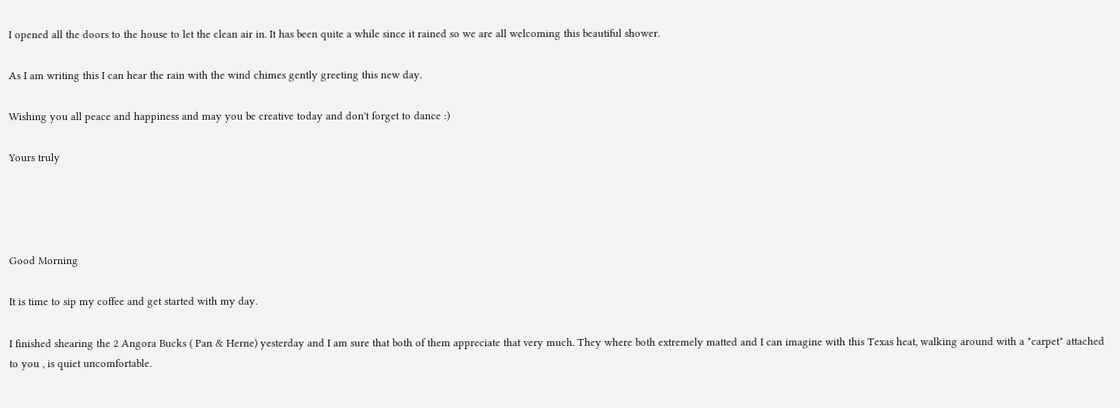I opened all the doors to the house to let the clean air in. It has been quite a while since it rained so we are all welcoming this beautiful shower.

As I am writing this I can hear the rain with the wind chimes gently greeting this new day.

Wishing you all peace and happiness and may you be creative today and don't forget to dance :)

Yours truly




Good Morning

It is time to sip my coffee and get started with my day.

I finished shearing the 2 Angora Bucks ( Pan & Herne) yesterday and I am sure that both of them appreciate that very much. They where both extremely matted and I can imagine with this Texas heat, walking around with a "carpet" attached to you , is quiet uncomfortable.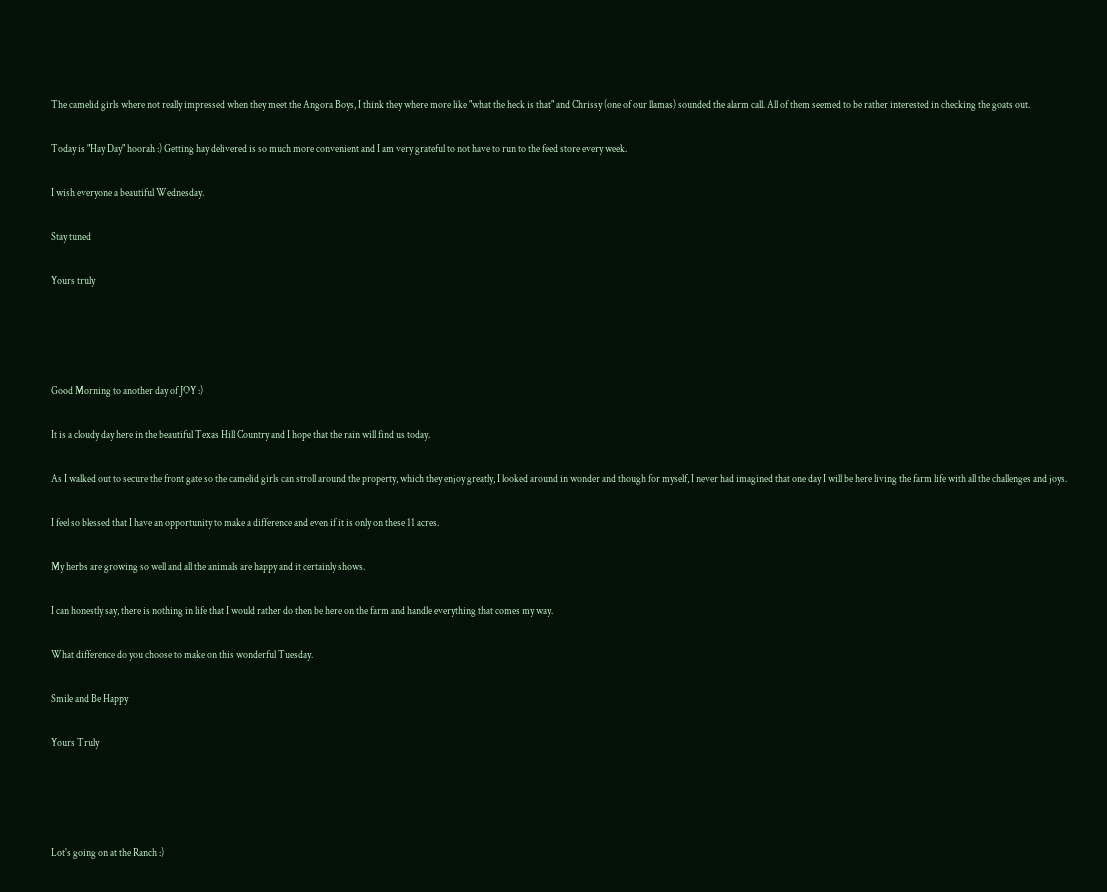The camelid girls where not really impressed when they meet the Angora Boys, I think they where more like "what the heck is that" and Chrissy (one of our llamas) sounded the alarm call. All of them seemed to be rather interested in checking the goats out.

Today is "Hay Day" hoorah :) Getting hay delivered is so much more convenient and I am very grateful to not have to run to the feed store every week.

I wish everyone a beautiful Wednesday.

Stay tuned

Yours truly




Good Morning to another day of JOY :)

It is a cloudy day here in the beautiful Texas Hill Country and I hope that the rain will find us today.

As I walked out to secure the front gate so the camelid girls can stroll around the property, which they enjoy greatly, I looked around in wonder and though for myself, I never had imagined that one day I will be here living the farm life with all the challenges and joys.

I feel so blessed that I have an opportunity to make a difference and even if it is only on these 11 acres.

My herbs are growing so well and all the animals are happy and it certainly shows.

I can honestly say, there is nothing in life that I would rather do then be here on the farm and handle everything that comes my way.

What difference do you choose to make on this wonderful Tuesday.

Smile and Be Happy

Yours Truly




Lot's going on at the Ranch :)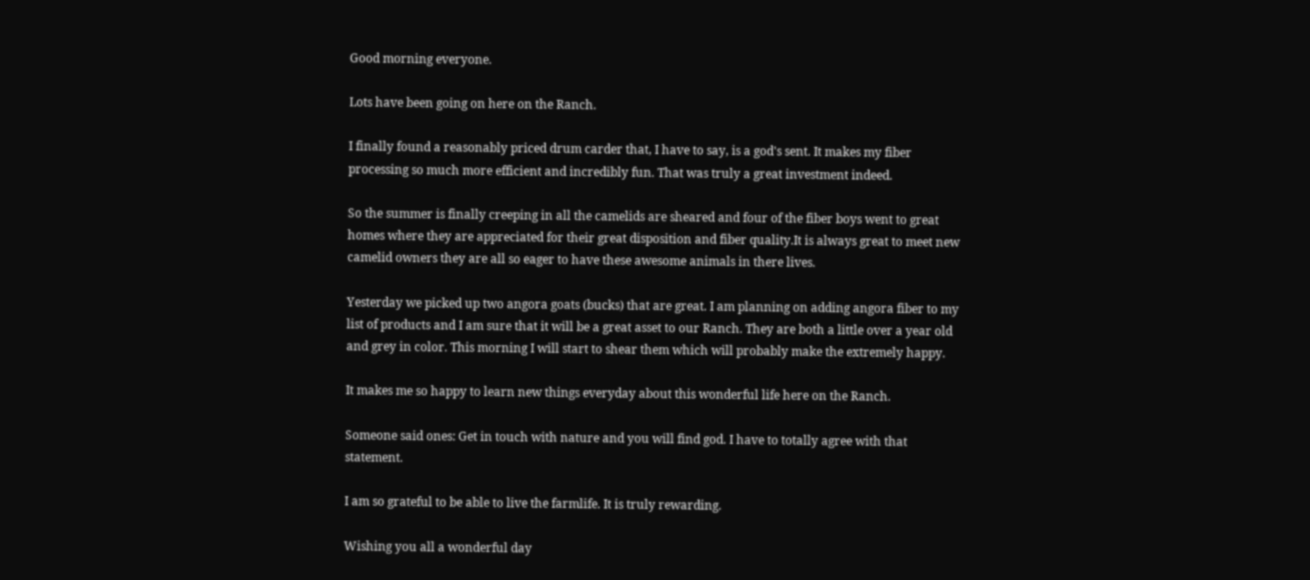Good morning everyone.

Lots have been going on here on the Ranch.

I finally found a reasonably priced drum carder that, I have to say, is a god's sent. It makes my fiber processing so much more efficient and incredibly fun. That was truly a great investment indeed.

So the summer is finally creeping in all the camelids are sheared and four of the fiber boys went to great homes where they are appreciated for their great disposition and fiber quality.It is always great to meet new camelid owners they are all so eager to have these awesome animals in there lives.

Yesterday we picked up two angora goats (bucks) that are great. I am planning on adding angora fiber to my list of products and I am sure that it will be a great asset to our Ranch. They are both a little over a year old and grey in color. This morning I will start to shear them which will probably make the extremely happy.

It makes me so happy to learn new things everyday about this wonderful life here on the Ranch.

Someone said ones: Get in touch with nature and you will find god. I have to totally agree with that statement.

I am so grateful to be able to live the farmlife. It is truly rewarding.

Wishing you all a wonderful day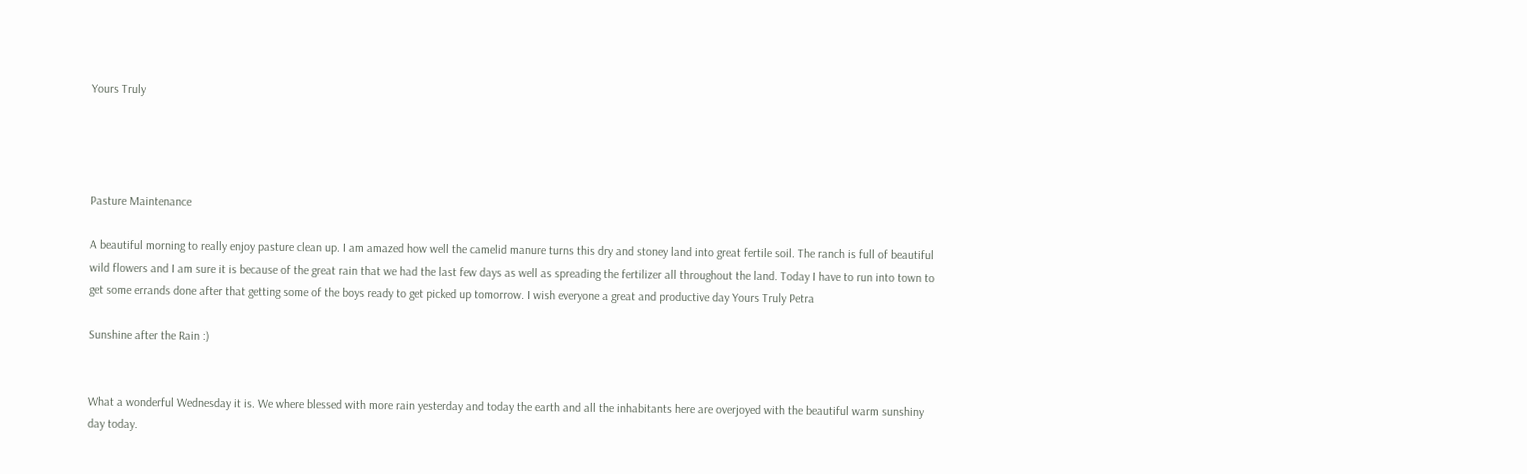Yours Truly




Pasture Maintenance

A beautiful morning to really enjoy pasture clean up. I am amazed how well the camelid manure turns this dry and stoney land into great fertile soil. The ranch is full of beautiful wild flowers and I am sure it is because of the great rain that we had the last few days as well as spreading the fertilizer all throughout the land. Today I have to run into town to get some errands done after that getting some of the boys ready to get picked up tomorrow. I wish everyone a great and productive day Yours Truly Petra

Sunshine after the Rain :)


What a wonderful Wednesday it is. We where blessed with more rain yesterday and today the earth and all the inhabitants here are overjoyed with the beautiful warm sunshiny day today.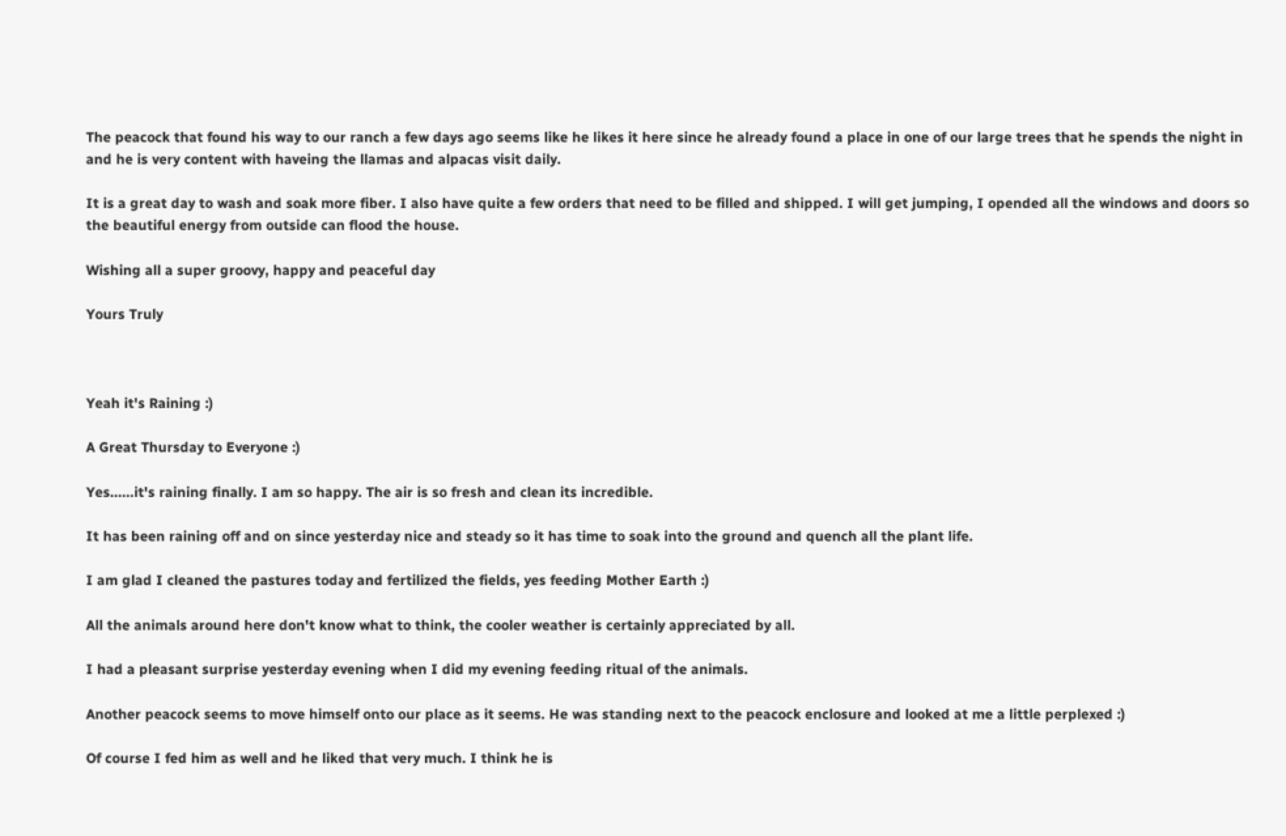The peacock that found his way to our ranch a few days ago seems like he likes it here since he already found a place in one of our large trees that he spends the night in and he is very content with haveing the llamas and alpacas visit daily.

It is a great day to wash and soak more fiber. I also have quite a few orders that need to be filled and shipped. I will get jumping, I opended all the windows and doors so the beautiful energy from outside can flood the house.

Wishing all a super groovy, happy and peaceful day

Yours Truly



Yeah it's Raining :)

A Great Thursday to Everyone :)

Yes......it's raining finally. I am so happy. The air is so fresh and clean its incredible.

It has been raining off and on since yesterday nice and steady so it has time to soak into the ground and quench all the plant life.

I am glad I cleaned the pastures today and fertilized the fields, yes feeding Mother Earth :)

All the animals around here don't know what to think, the cooler weather is certainly appreciated by all.

I had a pleasant surprise yesterday evening when I did my evening feeding ritual of the animals.

Another peacock seems to move himself onto our place as it seems. He was standing next to the peacock enclosure and looked at me a little perplexed :)

Of course I fed him as well and he liked that very much. I think he is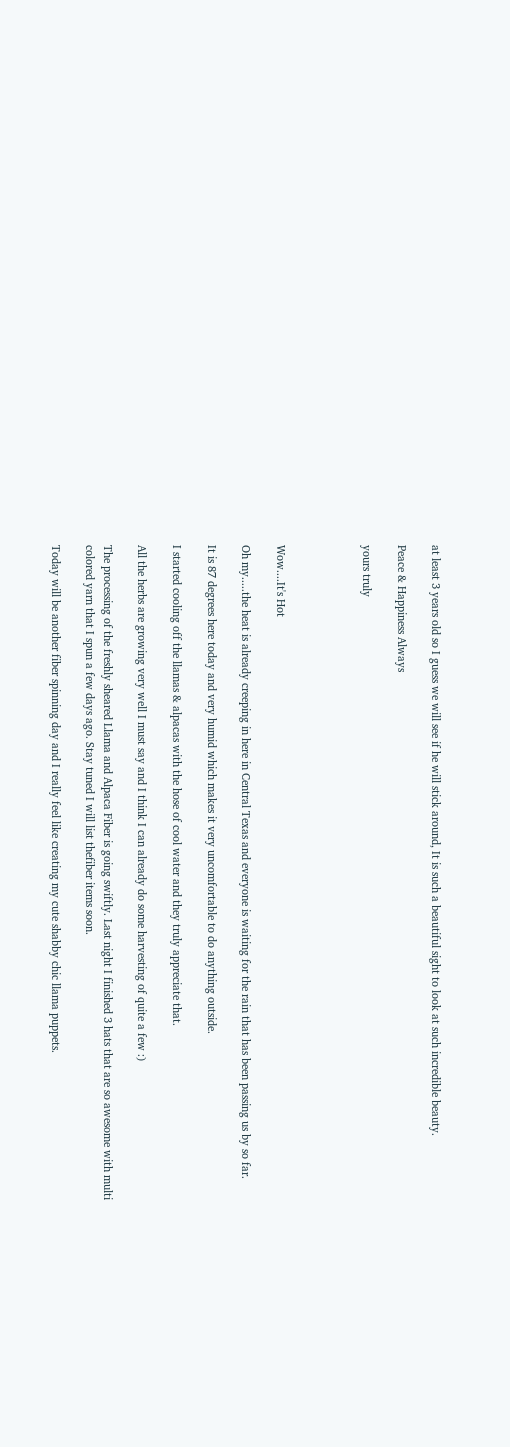at least 3 years old so I guess we will see if he will stick around, It is such a beautiful sight to look at such incredible beauty.

Peace & Happiness Always

yours truly




Wow....It's Hot

Oh my.....the heat is already creeping in here in Central Texas and everyone is waiting for the rain that has been passing us by so far.

It is 87 degrees here today and very humid which makes it very uncomfortable to do anything outside.

I started cooling off the llamas & alpacas with the hose of cool water and they truly appreciate that.

All the herbs are growing very well I must say and I think I can already do some harvesting of quite a few :)

The processing of the freshly sheared Llama and Alpaca Fiber is going swiftly. Last night I finished 3 hats that are so awesome with multi colored yarn that I spun a few days ago. Stay tuned I will list thefiber items soon.

Today will be another fiber spinning day and I really feel like creating my cute shabby chic llama puppets.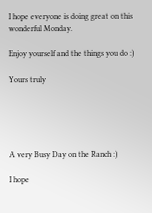I hope everyone is doing great on this wonderful Monday.

Enjoy yourself and the things you do :)

Yours truly





A very Busy Day on the Ranch :)

I hope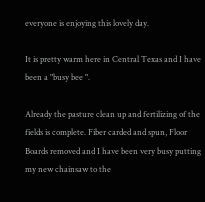everyone is enjoying this lovely day.

It is pretty warm here in Central Texas and I have been a "busy bee ".

Already the pasture clean up and fertilizing of the fields is complete. Fiber carded and spun, Floor Boards removed and I have been very busy putting my new chainsaw to the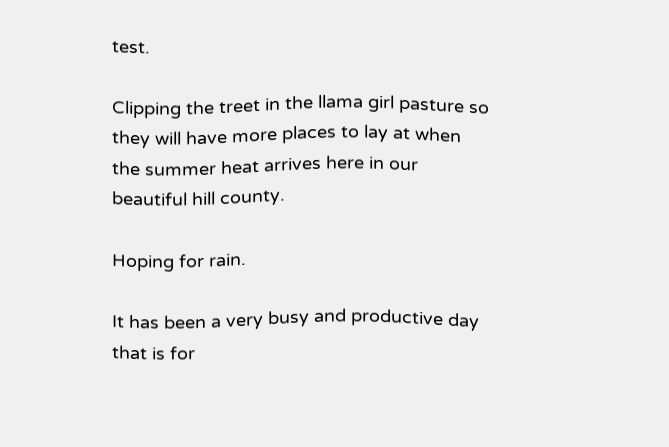test.

Clipping the treet in the llama girl pasture so they will have more places to lay at when the summer heat arrives here in our beautiful hill county.

Hoping for rain.

It has been a very busy and productive day that is for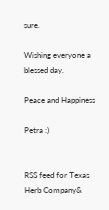sure.

Wishing everyone a blessed day.

Peace and Happiness

Petra :)


RSS feed for Texas Herb Company&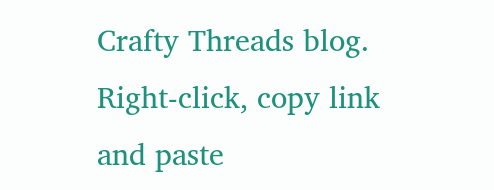Crafty Threads blog. Right-click, copy link and paste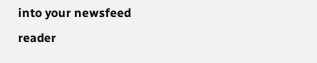into your newsfeed reader